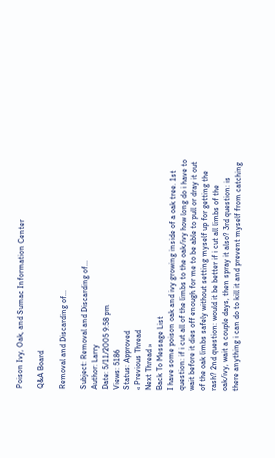Poison Ivy, Oak, and Sumac Information Center

Q&A Board

Removal and Discarding of...

Subject: Removal and Discarding of...
Author: Larry
Date: 5/11/2005 9:58 pm
Views: 5186
Status: Approved
« Previous Thread
Next Thread »
Back To Message List
I have some poison oak and ivy growing inside of a oak tree. 1st question: if i cut all of the limbs to the oak/ivy how long do i have to wait before it dies off enough for me to be able to pull or dray it out of the oak limbs safely without setting myself up for getting the rash? 2nd question: would it be better if i cut all limbs of the oak/ivy, wait a couple days, then spray it also? 3rd question: is there anything i can do to kill it and prevent myself from catching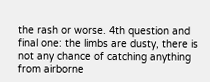the rash or worse. 4th question and final one: the limbs are dusty, there is not any chance of catching anything from airborne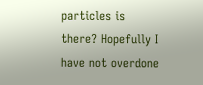particles is there? Hopefully I have not overdone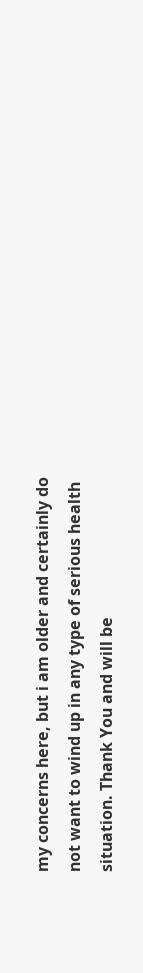my concerns here, but i am older and certainly do not want to wind up in any type of serious health situation. Thank You and will be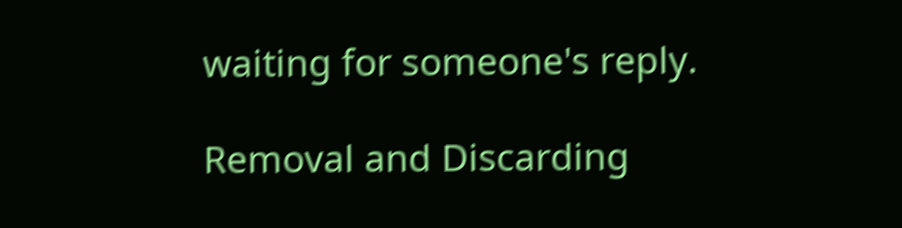waiting for someone's reply.

Removal and Discarding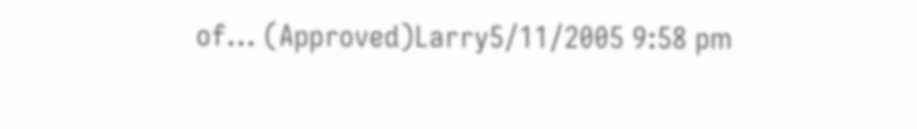of... (Approved)Larry5/11/2005 9:58 pm